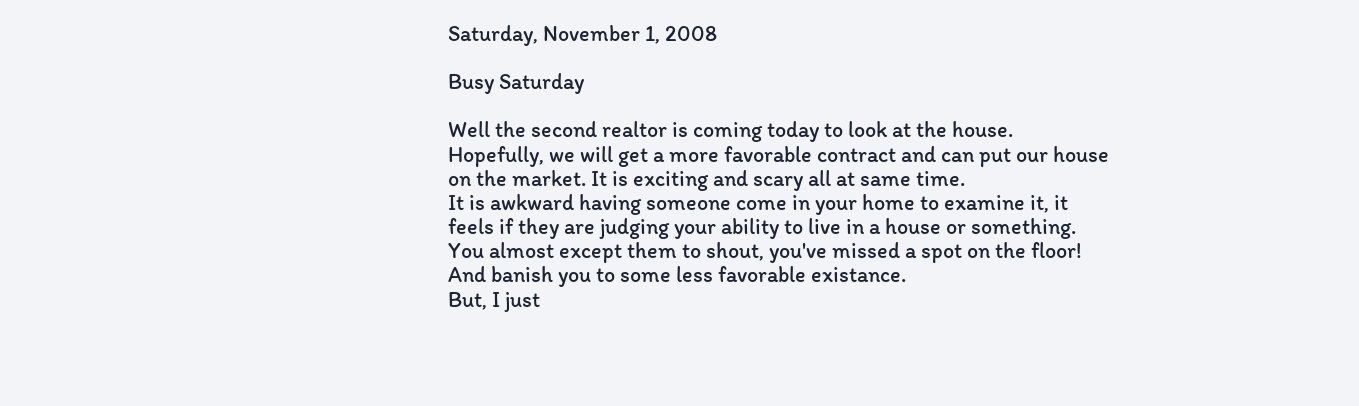Saturday, November 1, 2008

Busy Saturday

Well the second realtor is coming today to look at the house. Hopefully, we will get a more favorable contract and can put our house on the market. It is exciting and scary all at same time.
It is awkward having someone come in your home to examine it, it feels if they are judging your ability to live in a house or something. You almost except them to shout, you've missed a spot on the floor! And banish you to some less favorable existance.
But, I just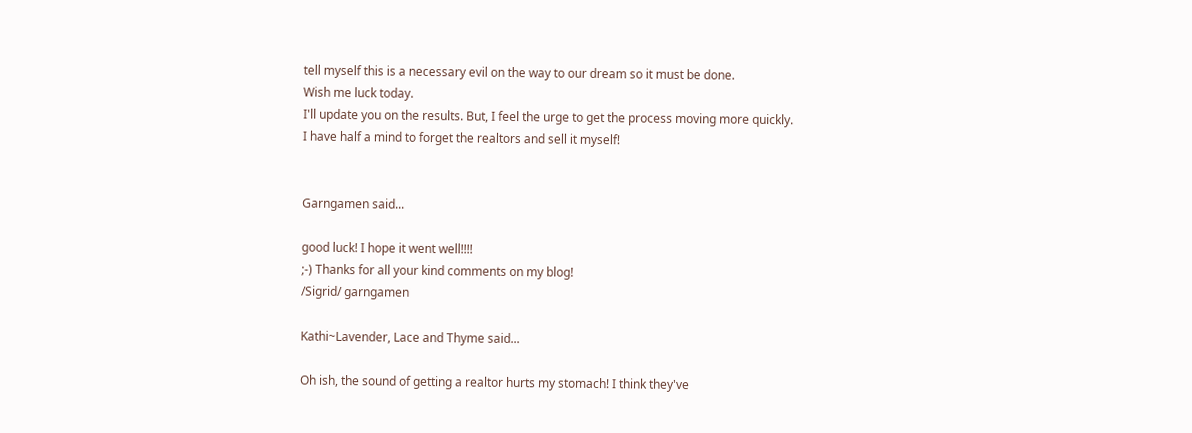tell myself this is a necessary evil on the way to our dream so it must be done.
Wish me luck today.
I'll update you on the results. But, I feel the urge to get the process moving more quickly.
I have half a mind to forget the realtors and sell it myself!


Garngamen said...

good luck! I hope it went well!!!!
;-) Thanks for all your kind comments on my blog!
/Sigrid/ garngamen

Kathi~Lavender, Lace and Thyme said...

Oh ish, the sound of getting a realtor hurts my stomach! I think they've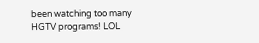been watching too many HGTV programs! LOL